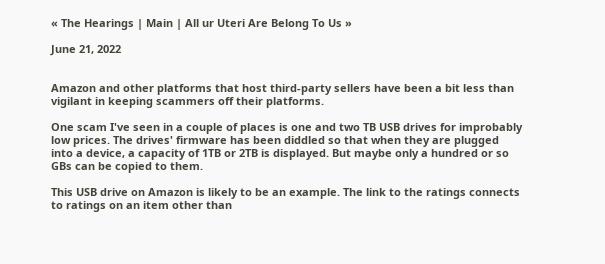« The Hearings | Main | All ur Uteri Are Belong To Us »

June 21, 2022


Amazon and other platforms that host third-party sellers have been a bit less than vigilant in keeping scammers off their platforms.

One scam I've seen in a couple of places is one and two TB USB drives for improbably low prices. The drives' firmware has been diddled so that when they are plugged into a device, a capacity of 1TB or 2TB is displayed. But maybe only a hundred or so GBs can be copied to them.

This USB drive on Amazon is likely to be an example. The link to the ratings connects to ratings on an item other than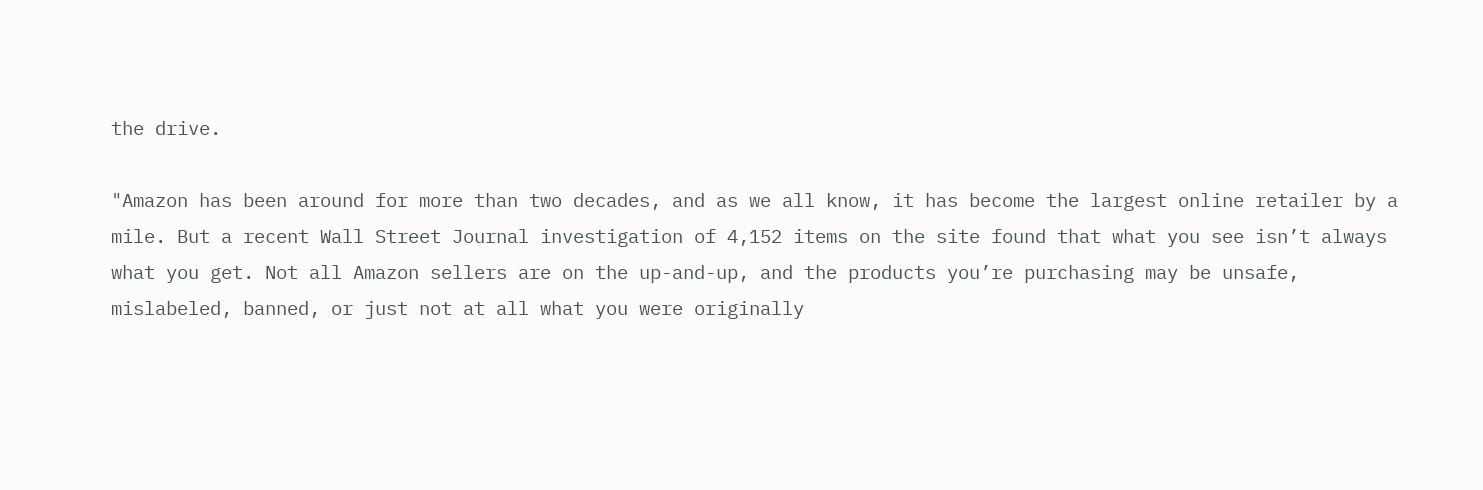the drive.

"Amazon has been around for more than two decades, and as we all know, it has become the largest online retailer by a mile. But a recent Wall Street Journal investigation of 4,152 items on the site found that what you see isn’t always what you get. Not all Amazon sellers are on the up-and-up, and the products you’re purchasing may be unsafe, mislabeled, banned, or just not at all what you were originally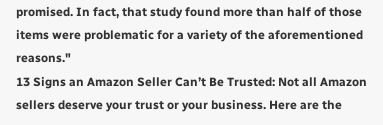promised. In fact, that study found more than half of those items were problematic for a variety of the aforementioned reasons."
13 Signs an Amazon Seller Can’t Be Trusted: Not all Amazon sellers deserve your trust or your business. Here are the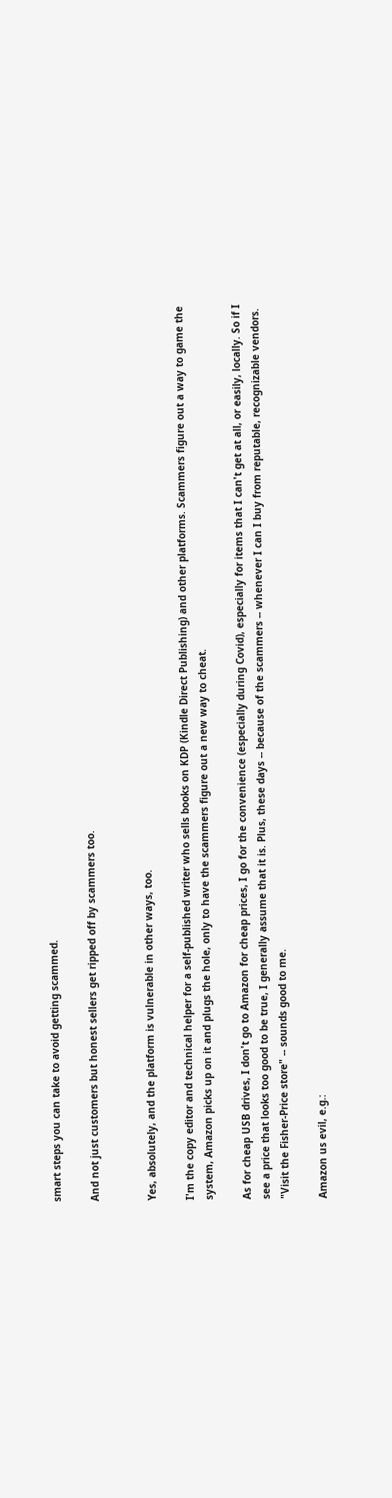smart steps you can take to avoid getting scammed.

And not just customers but honest sellers get ripped off by scammers too.


Yes, absolutely, and the platform is vulnerable in other ways, too.

I'm the copy editor and technical helper for a self-published writer who sells books on KDP (Kindle Direct Publishing) and other platforms. Scammers figure out a way to game the system, Amazon picks up on it and plugs the hole, only to have the scammers figure out a new way to cheat.

As for cheap USB drives, I don't go to Amazon for cheap prices, I go for the convenience (especially during Covid), especially for items that I can't get at all, or easily, locally. So if I see a price that looks too good to be true, I generally assume that it is. Plus, these days -- because of the scammers -- whenever I can I buy from reputable, recognizable vendors. "Visit the Fisher-Price store" -- sounds good to me.

Amazon us evil, e.g.: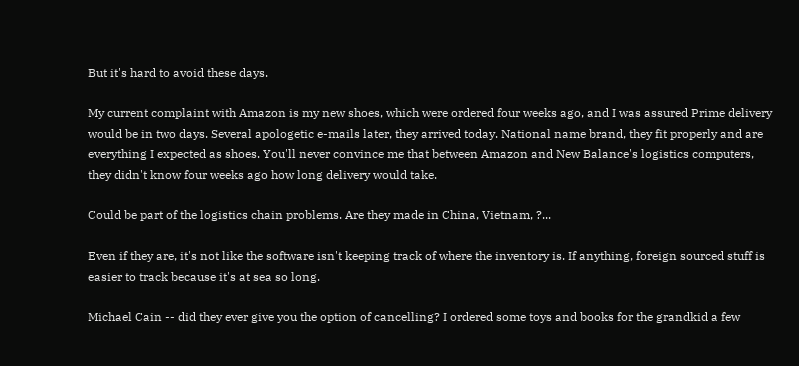But it's hard to avoid these days.

My current complaint with Amazon is my new shoes, which were ordered four weeks ago, and I was assured Prime delivery would be in two days. Several apologetic e-mails later, they arrived today. National name brand, they fit properly and are everything I expected as shoes. You'll never convince me that between Amazon and New Balance's logistics computers, they didn't know four weeks ago how long delivery would take.

Could be part of the logistics chain problems. Are they made in China, Vietnam, ?...

Even if they are, it's not like the software isn't keeping track of where the inventory is. If anything, foreign sourced stuff is easier to track because it's at sea so long.

Michael Cain -- did they ever give you the option of cancelling? I ordered some toys and books for the grandkid a few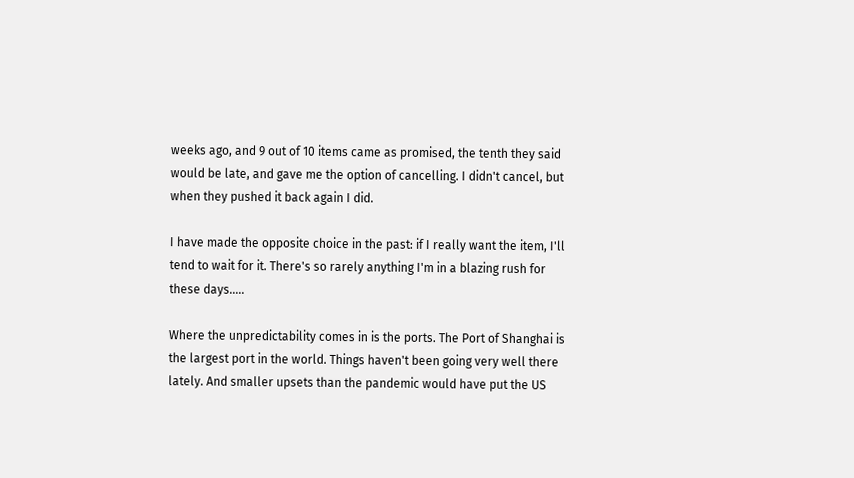weeks ago, and 9 out of 10 items came as promised, the tenth they said would be late, and gave me the option of cancelling. I didn't cancel, but when they pushed it back again I did.

I have made the opposite choice in the past: if I really want the item, I'll tend to wait for it. There's so rarely anything I'm in a blazing rush for these days.....

Where the unpredictability comes in is the ports. The Port of Shanghai is the largest port in the world. Things haven't been going very well there lately. And smaller upsets than the pandemic would have put the US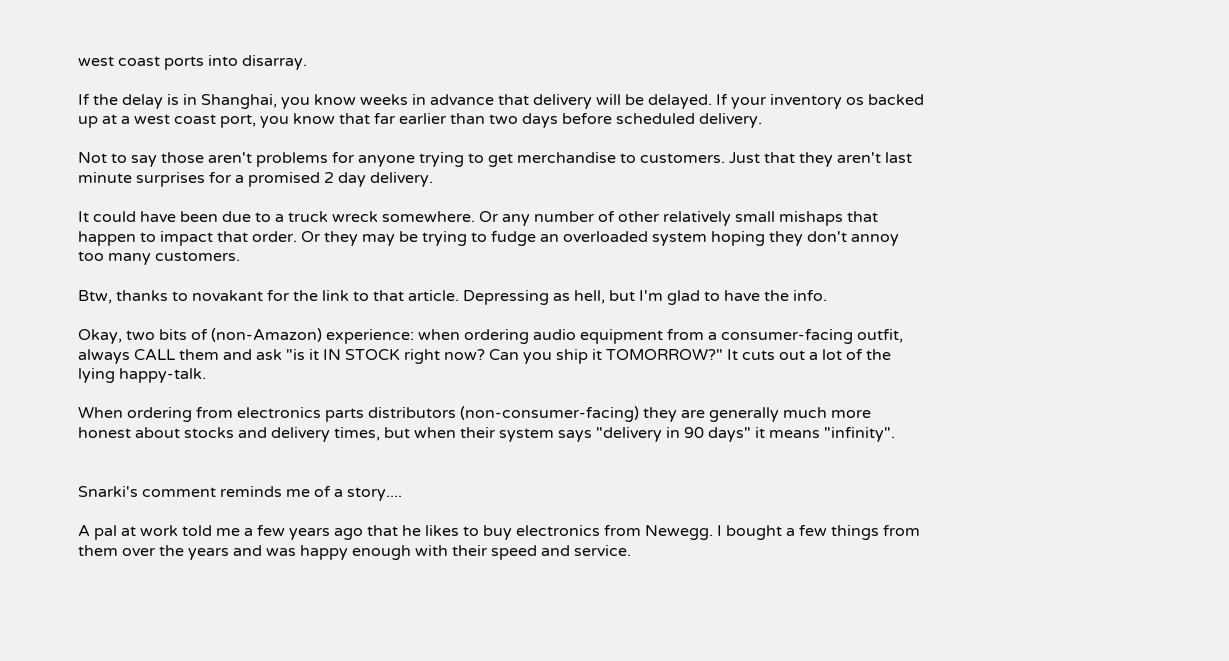west coast ports into disarray.

If the delay is in Shanghai, you know weeks in advance that delivery will be delayed. If your inventory os backed up at a west coast port, you know that far earlier than two days before scheduled delivery.

Not to say those aren't problems for anyone trying to get merchandise to customers. Just that they aren't last minute surprises for a promised 2 day delivery.

It could have been due to a truck wreck somewhere. Or any number of other relatively small mishaps that happen to impact that order. Or they may be trying to fudge an overloaded system hoping they don't annoy too many customers.

Btw, thanks to novakant for the link to that article. Depressing as hell, but I'm glad to have the info.

Okay, two bits of (non-Amazon) experience: when ordering audio equipment from a consumer-facing outfit, always CALL them and ask "is it IN STOCK right now? Can you ship it TOMORROW?" It cuts out a lot of the lying happy-talk.

When ordering from electronics parts distributors (non-consumer-facing) they are generally much more honest about stocks and delivery times, but when their system says "delivery in 90 days" it means "infinity".


Snarki's comment reminds me of a story....

A pal at work told me a few years ago that he likes to buy electronics from Newegg. I bought a few things from them over the years and was happy enough with their speed and service.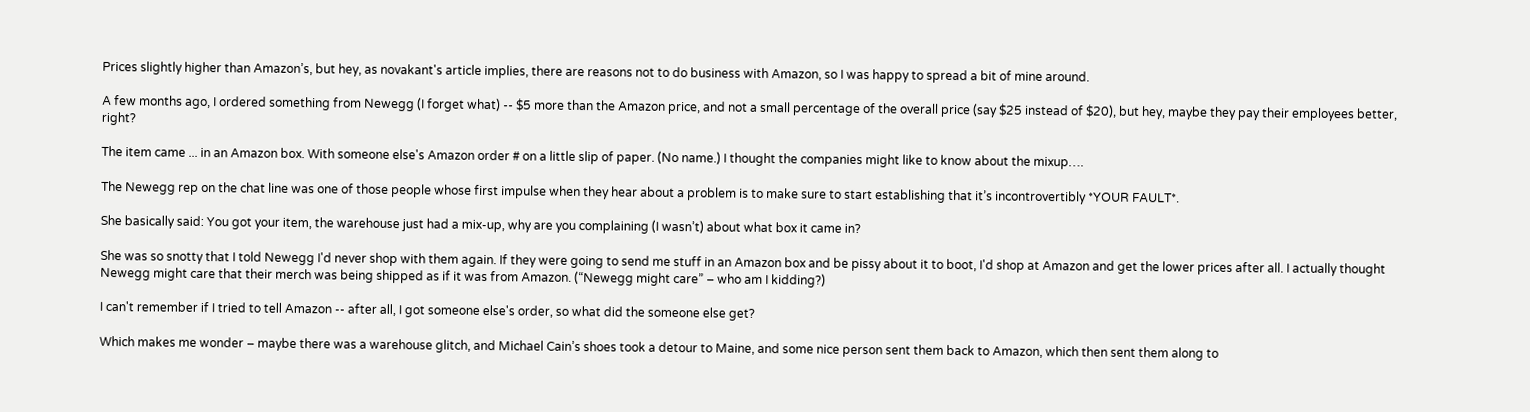Prices slightly higher than Amazon’s, but hey, as novakant's article implies, there are reasons not to do business with Amazon, so I was happy to spread a bit of mine around.

A few months ago, I ordered something from Newegg (I forget what) -- $5 more than the Amazon price, and not a small percentage of the overall price (say $25 instead of $20), but hey, maybe they pay their employees better, right?

The item came ... in an Amazon box. With someone else's Amazon order # on a little slip of paper. (No name.) I thought the companies might like to know about the mixup….

The Newegg rep on the chat line was one of those people whose first impulse when they hear about a problem is to make sure to start establishing that it’s incontrovertibly *YOUR FAULT*.

She basically said: You got your item, the warehouse just had a mix-up, why are you complaining (I wasn’t) about what box it came in?

She was so snotty that I told Newegg I'd never shop with them again. If they were going to send me stuff in an Amazon box and be pissy about it to boot, I'd shop at Amazon and get the lower prices after all. I actually thought Newegg might care that their merch was being shipped as if it was from Amazon. (“Newegg might care” – who am I kidding?)

I can't remember if I tried to tell Amazon -- after all, I got someone else's order, so what did the someone else get?

Which makes me wonder – maybe there was a warehouse glitch, and Michael Cain’s shoes took a detour to Maine, and some nice person sent them back to Amazon, which then sent them along to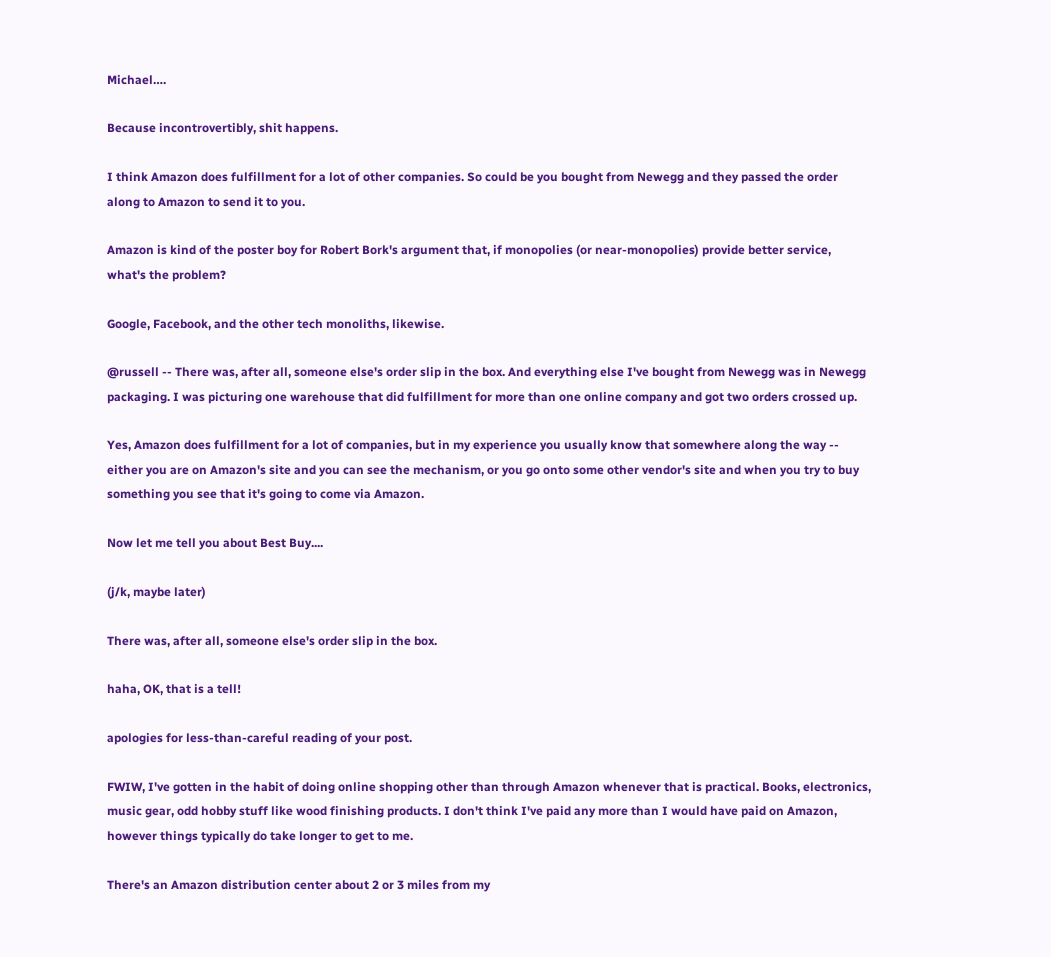Michael….

Because incontrovertibly, shit happens.

I think Amazon does fulfillment for a lot of other companies. So could be you bought from Newegg and they passed the order along to Amazon to send it to you.

Amazon is kind of the poster boy for Robert Bork's argument that, if monopolies (or near-monopolies) provide better service, what's the problem?

Google, Facebook, and the other tech monoliths, likewise.

@russell -- There was, after all, someone else's order slip in the box. And everything else I've bought from Newegg was in Newegg packaging. I was picturing one warehouse that did fulfillment for more than one online company and got two orders crossed up.

Yes, Amazon does fulfillment for a lot of companies, but in my experience you usually know that somewhere along the way -- either you are on Amazon's site and you can see the mechanism, or you go onto some other vendor's site and when you try to buy something you see that it's going to come via Amazon.

Now let me tell you about Best Buy....

(j/k, maybe later)

There was, after all, someone else's order slip in the box.

haha, OK, that is a tell!

apologies for less-than-careful reading of your post.

FWIW, I've gotten in the habit of doing online shopping other than through Amazon whenever that is practical. Books, electronics, music gear, odd hobby stuff like wood finishing products. I don't think I've paid any more than I would have paid on Amazon, however things typically do take longer to get to me.

There's an Amazon distribution center about 2 or 3 miles from my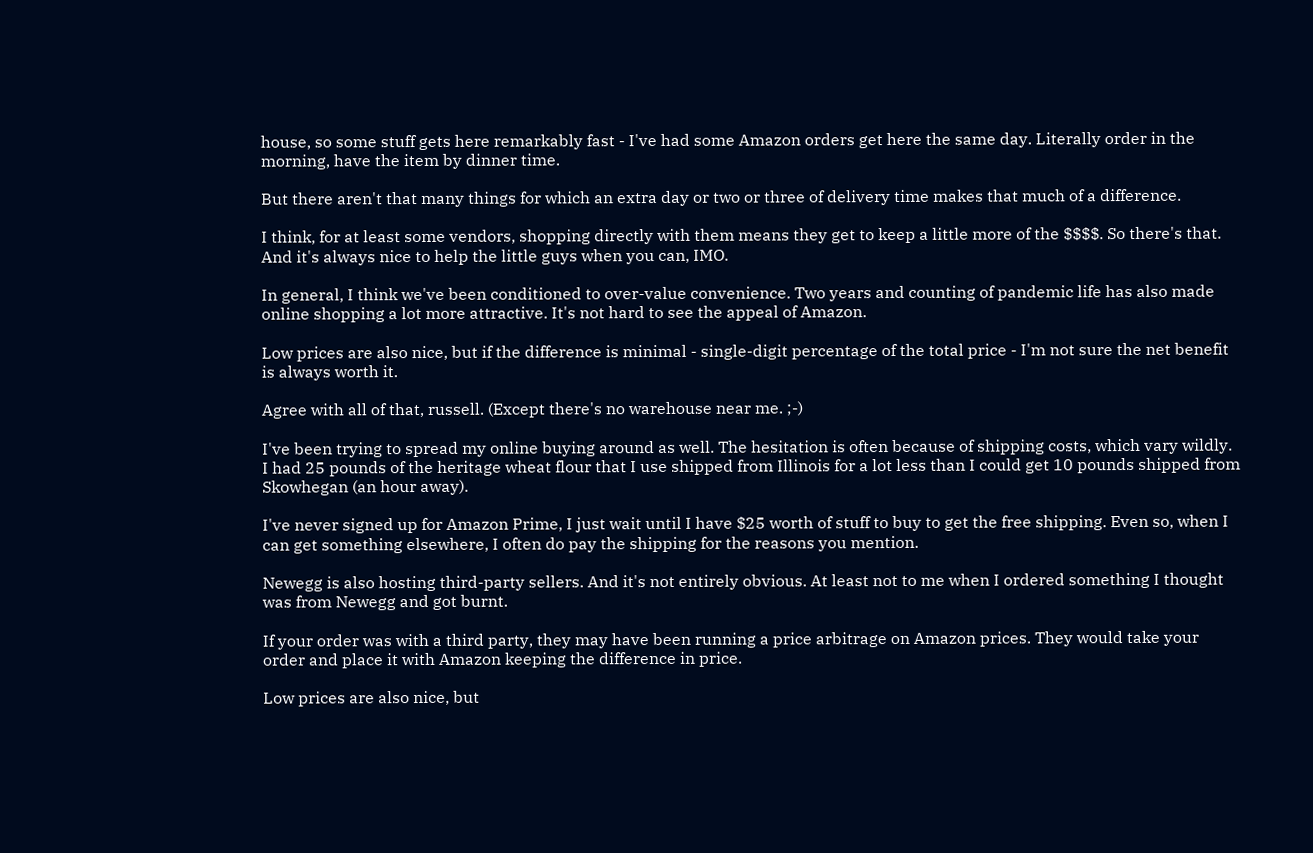house, so some stuff gets here remarkably fast - I've had some Amazon orders get here the same day. Literally order in the morning, have the item by dinner time.

But there aren't that many things for which an extra day or two or three of delivery time makes that much of a difference.

I think, for at least some vendors, shopping directly with them means they get to keep a little more of the $$$$. So there's that. And it's always nice to help the little guys when you can, IMO.

In general, I think we've been conditioned to over-value convenience. Two years and counting of pandemic life has also made online shopping a lot more attractive. It's not hard to see the appeal of Amazon.

Low prices are also nice, but if the difference is minimal - single-digit percentage of the total price - I'm not sure the net benefit is always worth it.

Agree with all of that, russell. (Except there's no warehouse near me. ;-)

I've been trying to spread my online buying around as well. The hesitation is often because of shipping costs, which vary wildly. I had 25 pounds of the heritage wheat flour that I use shipped from Illinois for a lot less than I could get 10 pounds shipped from Skowhegan (an hour away).

I've never signed up for Amazon Prime, I just wait until I have $25 worth of stuff to buy to get the free shipping. Even so, when I can get something elsewhere, I often do pay the shipping for the reasons you mention.

Newegg is also hosting third-party sellers. And it's not entirely obvious. At least not to me when I ordered something I thought was from Newegg and got burnt.

If your order was with a third party, they may have been running a price arbitrage on Amazon prices. They would take your order and place it with Amazon keeping the difference in price.

Low prices are also nice, but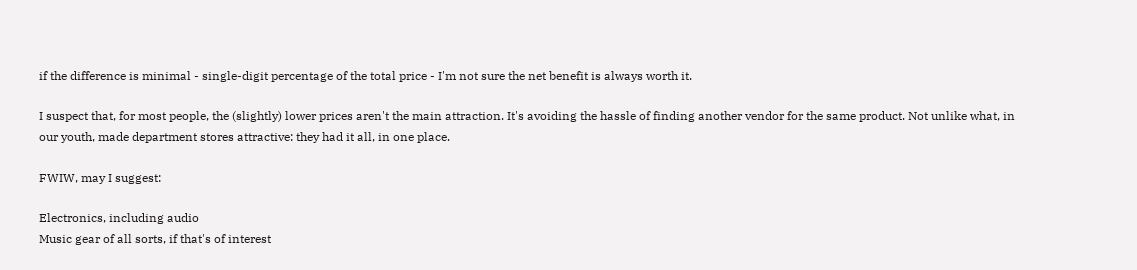if the difference is minimal - single-digit percentage of the total price - I'm not sure the net benefit is always worth it.

I suspect that, for most people, the (slightly) lower prices aren't the main attraction. It's avoiding the hassle of finding another vendor for the same product. Not unlike what, in our youth, made department stores attractive: they had it all, in one place.

FWIW, may I suggest:

Electronics, including audio
Music gear of all sorts, if that's of interest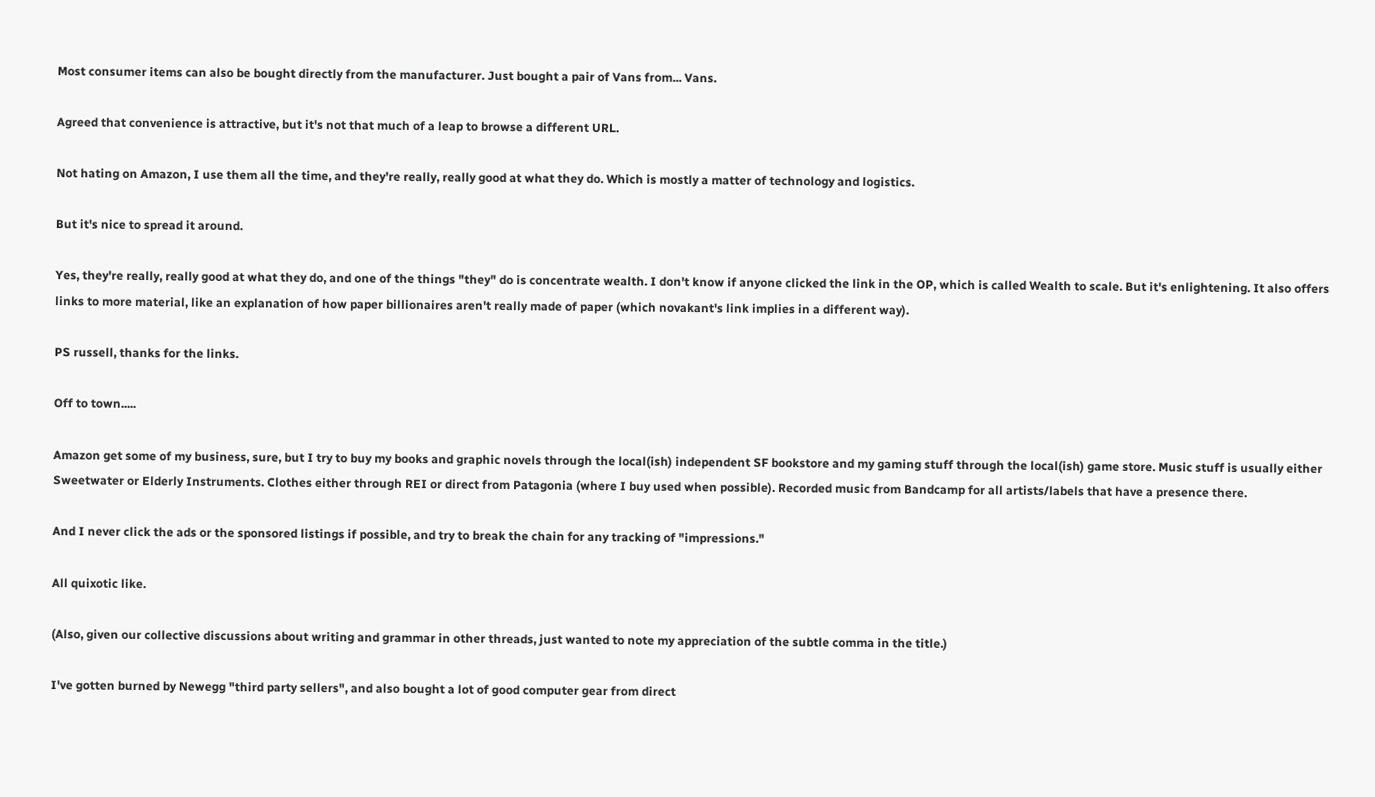Most consumer items can also be bought directly from the manufacturer. Just bought a pair of Vans from... Vans.

Agreed that convenience is attractive, but it's not that much of a leap to browse a different URL.

Not hating on Amazon, I use them all the time, and they're really, really good at what they do. Which is mostly a matter of technology and logistics.

But it's nice to spread it around.

Yes, they're really, really good at what they do, and one of the things "they" do is concentrate wealth. I don't know if anyone clicked the link in the OP, which is called Wealth to scale. But it's enlightening. It also offers links to more material, like an explanation of how paper billionaires aren't really made of paper (which novakant's link implies in a different way).

PS russell, thanks for the links.

Off to town.....

Amazon get some of my business, sure, but I try to buy my books and graphic novels through the local(ish) independent SF bookstore and my gaming stuff through the local(ish) game store. Music stuff is usually either Sweetwater or Elderly Instruments. Clothes either through REI or direct from Patagonia (where I buy used when possible). Recorded music from Bandcamp for all artists/labels that have a presence there.

And I never click the ads or the sponsored listings if possible, and try to break the chain for any tracking of "impressions."

All quixotic like.

(Also, given our collective discussions about writing and grammar in other threads, just wanted to note my appreciation of the subtle comma in the title.)

I've gotten burned by Newegg "third party sellers", and also bought a lot of good computer gear from direct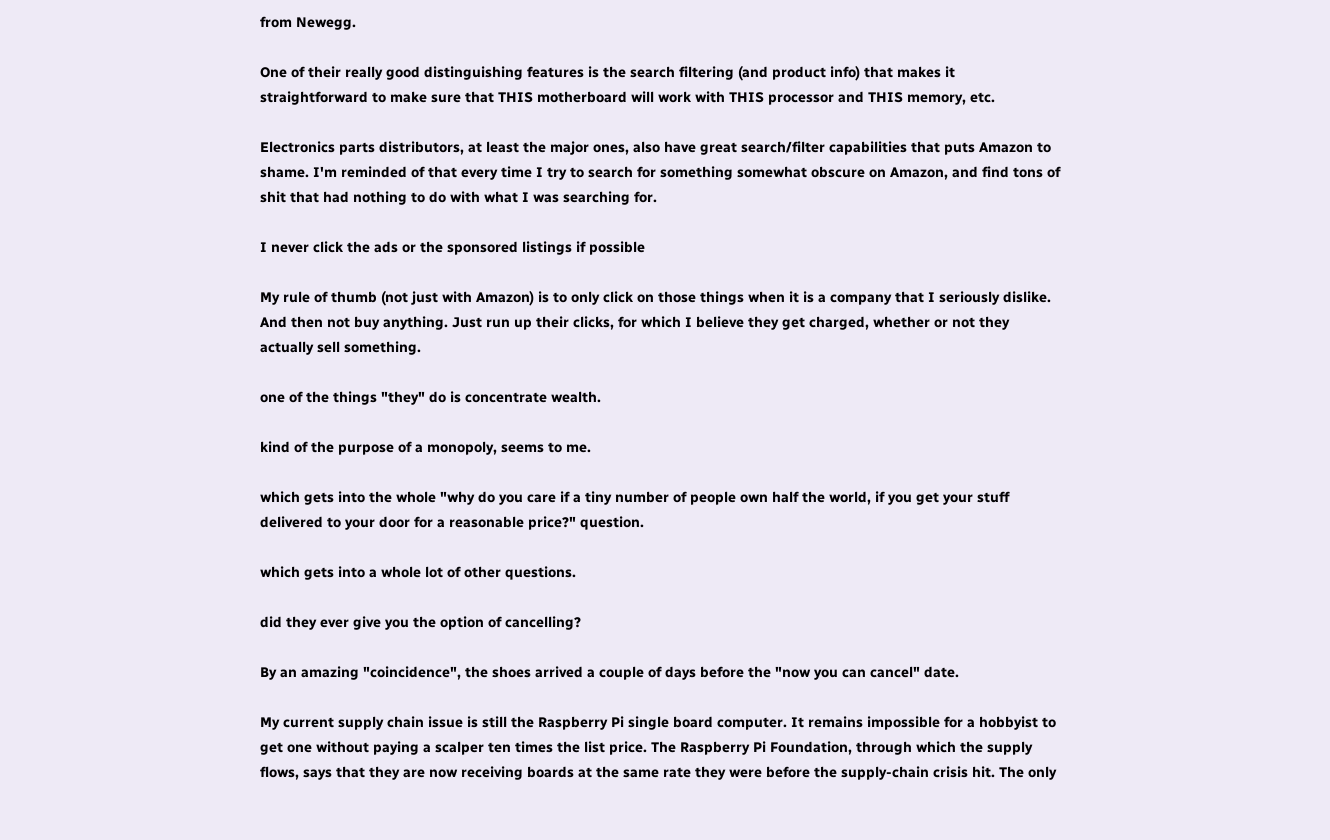from Newegg.

One of their really good distinguishing features is the search filtering (and product info) that makes it straightforward to make sure that THIS motherboard will work with THIS processor and THIS memory, etc.

Electronics parts distributors, at least the major ones, also have great search/filter capabilities that puts Amazon to shame. I'm reminded of that every time I try to search for something somewhat obscure on Amazon, and find tons of shit that had nothing to do with what I was searching for.

I never click the ads or the sponsored listings if possible

My rule of thumb (not just with Amazon) is to only click on those things when it is a company that I seriously dislike. And then not buy anything. Just run up their clicks, for which I believe they get charged, whether or not they actually sell something.

one of the things "they" do is concentrate wealth.

kind of the purpose of a monopoly, seems to me.

which gets into the whole "why do you care if a tiny number of people own half the world, if you get your stuff delivered to your door for a reasonable price?" question.

which gets into a whole lot of other questions.

did they ever give you the option of cancelling?

By an amazing "coincidence", the shoes arrived a couple of days before the "now you can cancel" date.

My current supply chain issue is still the Raspberry Pi single board computer. It remains impossible for a hobbyist to get one without paying a scalper ten times the list price. The Raspberry Pi Foundation, through which the supply flows, says that they are now receiving boards at the same rate they were before the supply-chain crisis hit. The only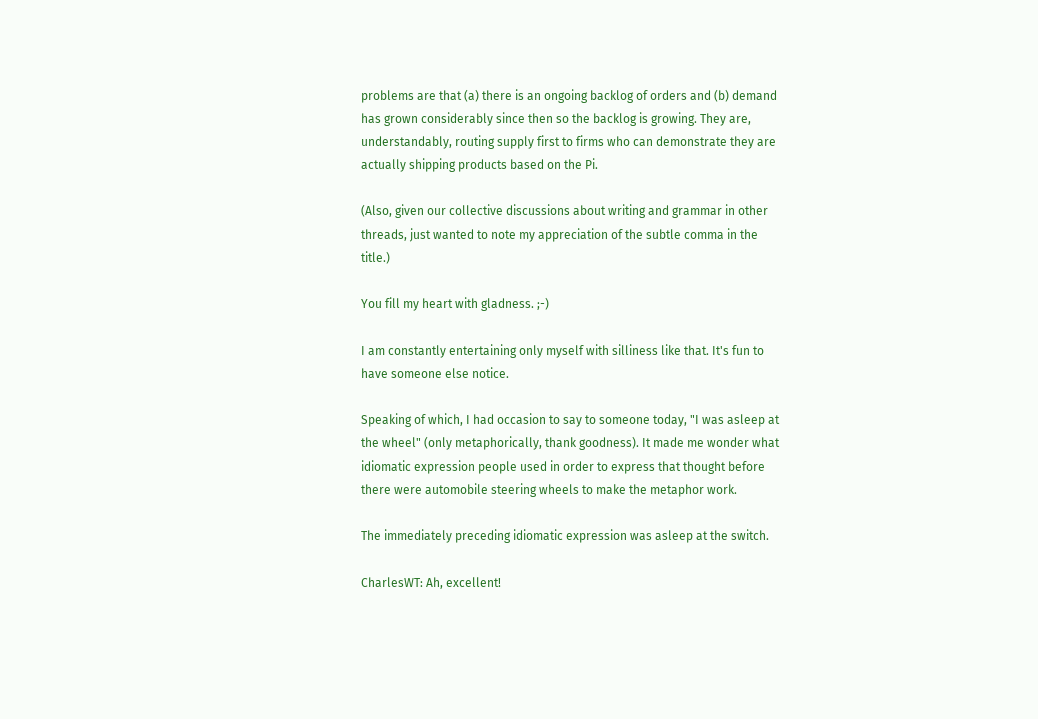problems are that (a) there is an ongoing backlog of orders and (b) demand has grown considerably since then so the backlog is growing. They are, understandably, routing supply first to firms who can demonstrate they are actually shipping products based on the Pi.

(Also, given our collective discussions about writing and grammar in other threads, just wanted to note my appreciation of the subtle comma in the title.)

You fill my heart with gladness. ;-)

I am constantly entertaining only myself with silliness like that. It's fun to have someone else notice.

Speaking of which, I had occasion to say to someone today, "I was asleep at the wheel" (only metaphorically, thank goodness). It made me wonder what idiomatic expression people used in order to express that thought before there were automobile steering wheels to make the metaphor work.

The immediately preceding idiomatic expression was asleep at the switch.

CharlesWT: Ah, excellent!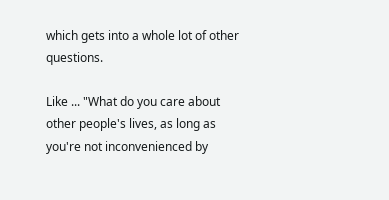which gets into a whole lot of other questions.

Like ... "What do you care about other people's lives, as long as you're not inconvenienced by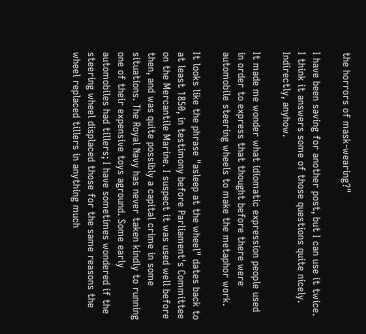the horrors of mask-wearing?"

I have been saving for another post, but I can use it twice. I think it answers some of those questions quite nicely. Indirectly, anyhow.

It made me wonder what idiomatic expression people used in order to express that thought before there were automobile steering wheels to make the metaphor work.

It looks like the phrase "asleep at the wheel" dates back to at least 1850, in testimony before Parliament's Committee on the Mercantile Marine. I suspect it was used well before then, and was quite possibly a capital crime in some situations. The Royal Navy has never taken kindly to running one of their expensive toys aground. Some early automobiles had tillers; I have sometimes wondered if the steering wheel displaced those for the same reasons the wheel replaced tillers in anything much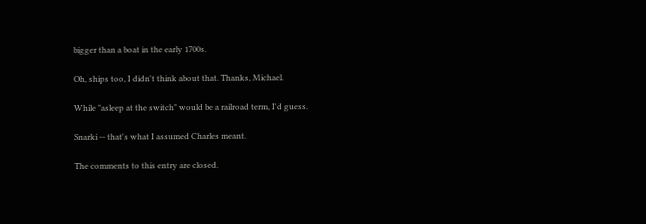bigger than a boat in the early 1700s.

Oh, ships too, I didn't think about that. Thanks, Michael.

While "asleep at the switch" would be a railroad term, I'd guess.

Snarki -- that's what I assumed Charles meant.

The comments to this entry are closed.